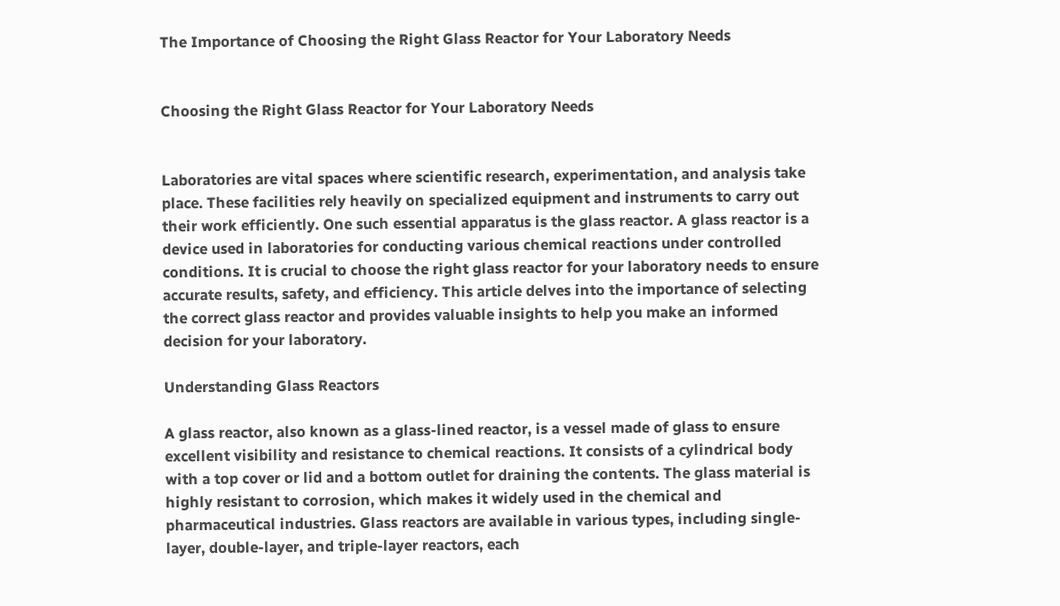The Importance of Choosing the Right Glass Reactor for Your Laboratory Needs


Choosing the Right Glass Reactor for Your Laboratory Needs


Laboratories are vital spaces where scientific research, experimentation, and analysis take place. These facilities rely heavily on specialized equipment and instruments to carry out their work efficiently. One such essential apparatus is the glass reactor. A glass reactor is a device used in laboratories for conducting various chemical reactions under controlled conditions. It is crucial to choose the right glass reactor for your laboratory needs to ensure accurate results, safety, and efficiency. This article delves into the importance of selecting the correct glass reactor and provides valuable insights to help you make an informed decision for your laboratory.

Understanding Glass Reactors

A glass reactor, also known as a glass-lined reactor, is a vessel made of glass to ensure excellent visibility and resistance to chemical reactions. It consists of a cylindrical body with a top cover or lid and a bottom outlet for draining the contents. The glass material is highly resistant to corrosion, which makes it widely used in the chemical and pharmaceutical industries. Glass reactors are available in various types, including single-layer, double-layer, and triple-layer reactors, each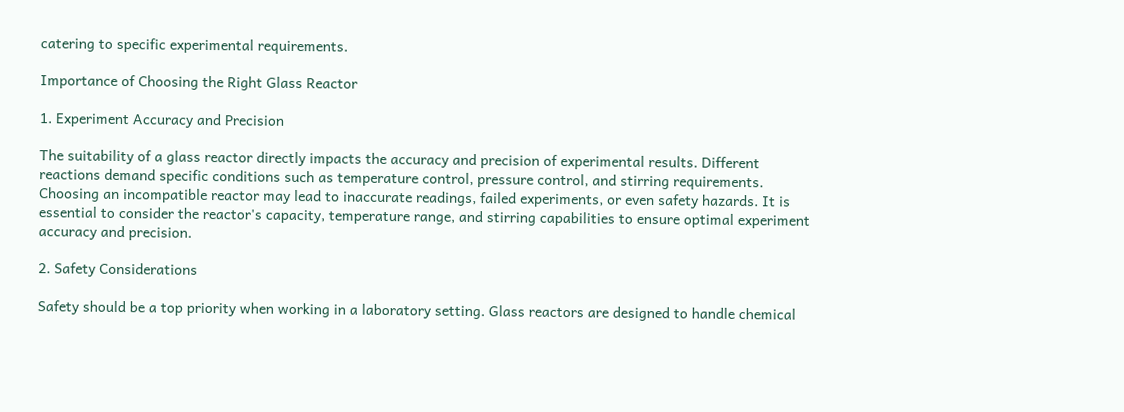catering to specific experimental requirements.

Importance of Choosing the Right Glass Reactor

1. Experiment Accuracy and Precision

The suitability of a glass reactor directly impacts the accuracy and precision of experimental results. Different reactions demand specific conditions such as temperature control, pressure control, and stirring requirements. Choosing an incompatible reactor may lead to inaccurate readings, failed experiments, or even safety hazards. It is essential to consider the reactor's capacity, temperature range, and stirring capabilities to ensure optimal experiment accuracy and precision.

2. Safety Considerations

Safety should be a top priority when working in a laboratory setting. Glass reactors are designed to handle chemical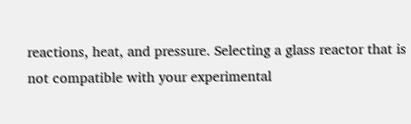reactions, heat, and pressure. Selecting a glass reactor that is not compatible with your experimental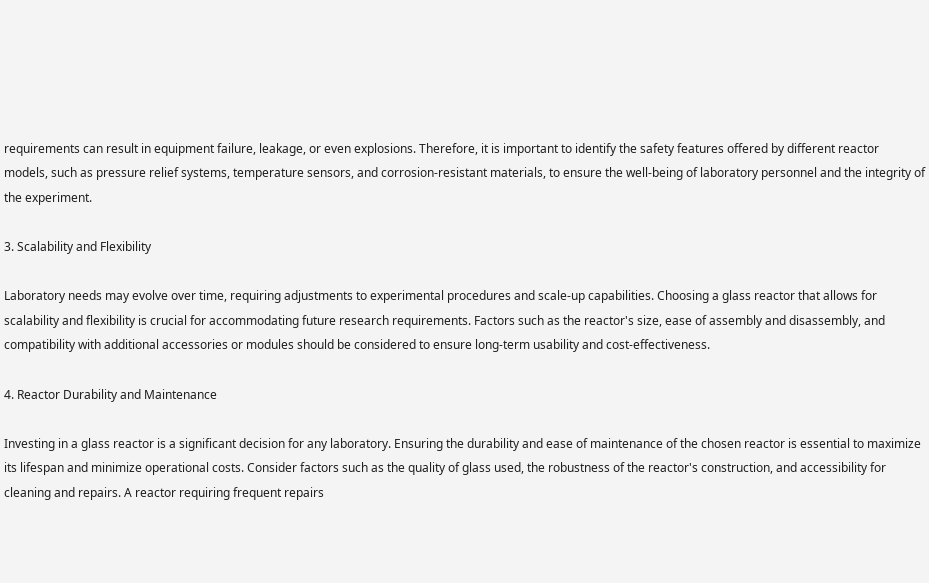requirements can result in equipment failure, leakage, or even explosions. Therefore, it is important to identify the safety features offered by different reactor models, such as pressure relief systems, temperature sensors, and corrosion-resistant materials, to ensure the well-being of laboratory personnel and the integrity of the experiment.

3. Scalability and Flexibility

Laboratory needs may evolve over time, requiring adjustments to experimental procedures and scale-up capabilities. Choosing a glass reactor that allows for scalability and flexibility is crucial for accommodating future research requirements. Factors such as the reactor's size, ease of assembly and disassembly, and compatibility with additional accessories or modules should be considered to ensure long-term usability and cost-effectiveness.

4. Reactor Durability and Maintenance

Investing in a glass reactor is a significant decision for any laboratory. Ensuring the durability and ease of maintenance of the chosen reactor is essential to maximize its lifespan and minimize operational costs. Consider factors such as the quality of glass used, the robustness of the reactor's construction, and accessibility for cleaning and repairs. A reactor requiring frequent repairs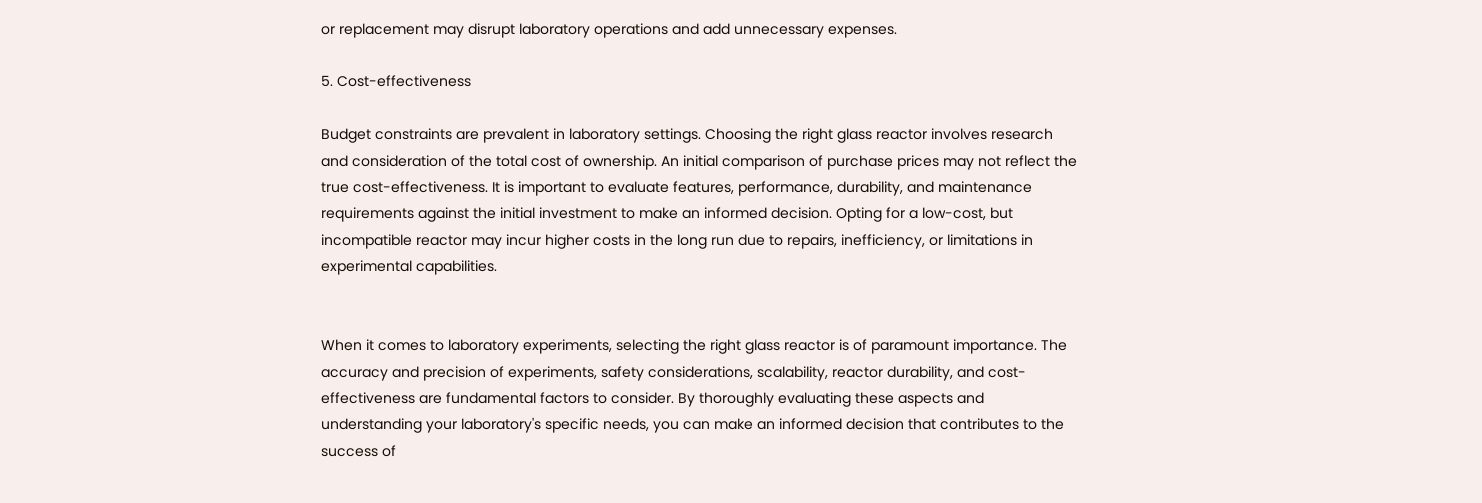or replacement may disrupt laboratory operations and add unnecessary expenses.

5. Cost-effectiveness

Budget constraints are prevalent in laboratory settings. Choosing the right glass reactor involves research and consideration of the total cost of ownership. An initial comparison of purchase prices may not reflect the true cost-effectiveness. It is important to evaluate features, performance, durability, and maintenance requirements against the initial investment to make an informed decision. Opting for a low-cost, but incompatible reactor may incur higher costs in the long run due to repairs, inefficiency, or limitations in experimental capabilities.


When it comes to laboratory experiments, selecting the right glass reactor is of paramount importance. The accuracy and precision of experiments, safety considerations, scalability, reactor durability, and cost-effectiveness are fundamental factors to consider. By thoroughly evaluating these aspects and understanding your laboratory's specific needs, you can make an informed decision that contributes to the success of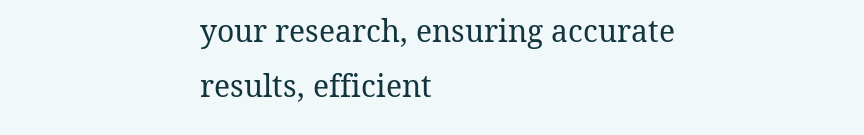your research, ensuring accurate results, efficient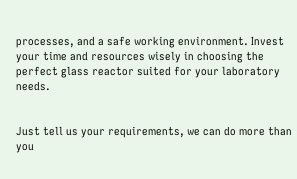processes, and a safe working environment. Invest your time and resources wisely in choosing the perfect glass reactor suited for your laboratory needs.


Just tell us your requirements, we can do more than you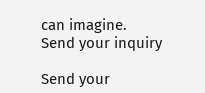can imagine.
Send your inquiry

Send your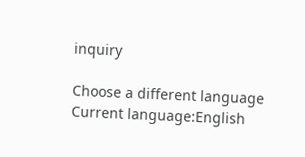inquiry

Choose a different language
Current language:English